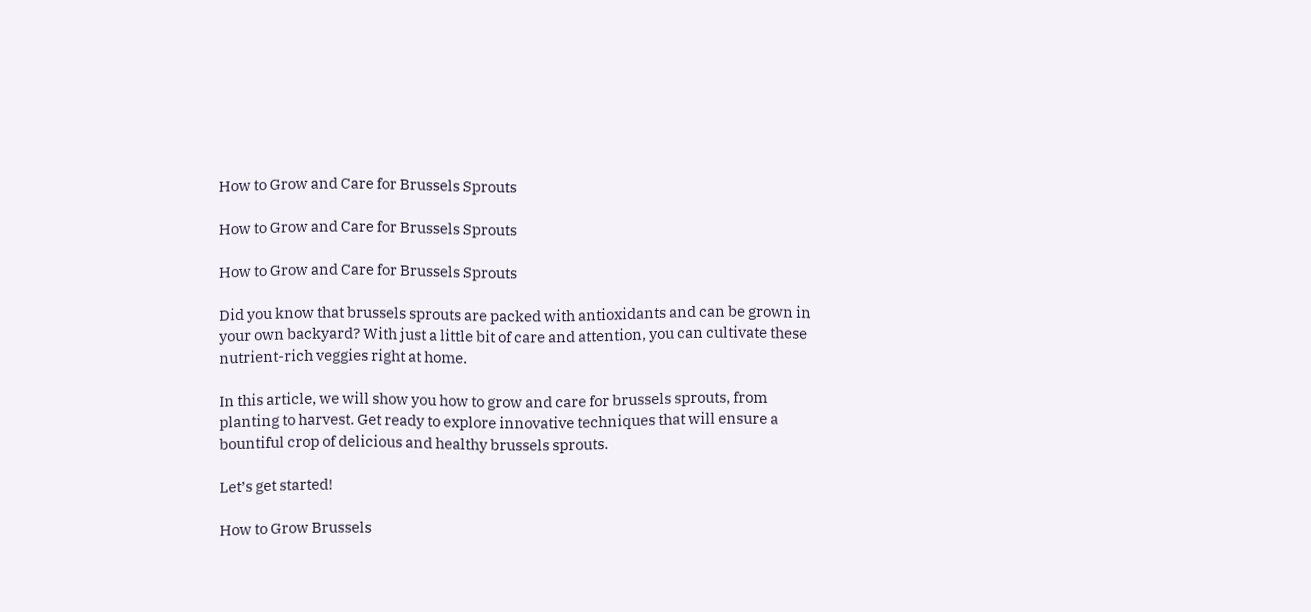How to Grow and Care for Brussels Sprouts

How to Grow and Care for Brussels Sprouts

How to Grow and Care for Brussels Sprouts

Did you know that brussels sprouts are packed with antioxidants and can be grown in your own backyard? With just a little bit of care and attention, you can cultivate these nutrient-rich veggies right at home.

In this article, we will show you how to grow and care for brussels sprouts, from planting to harvest. Get ready to explore innovative techniques that will ensure a bountiful crop of delicious and healthy brussels sprouts.

Let’s get started!

How to Grow Brussels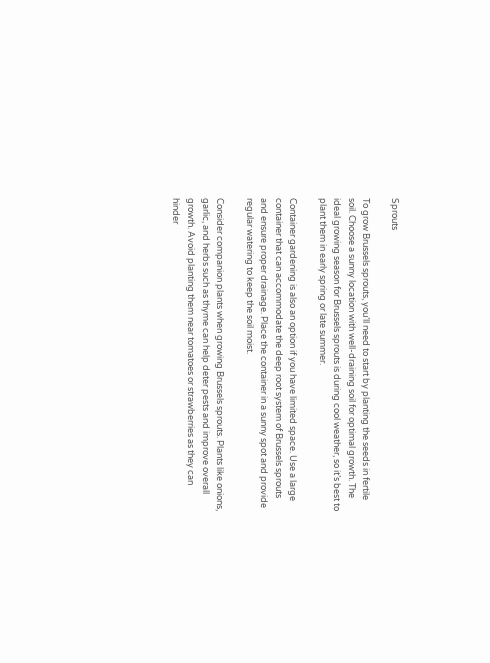Sprouts

To grow Brussels sprouts, you’ll need to start by planting the seeds in fertile soil. Choose a sunny location with well-draining soil for optimal growth. The ideal growing season for Brussels sprouts is during cool weather, so it’s best to plant them in early spring or late summer.

Container gardening is also an option if you have limited space. Use a large container that can accommodate the deep root system of Brussels sprouts and ensure proper drainage. Place the container in a sunny spot and provide regular watering to keep the soil moist.

Consider companion plants when growing Brussels sprouts. Plants like onions, garlic, and herbs such as thyme can help deter pests and improve overall growth. Avoid planting them near tomatoes or strawberries as they can hinder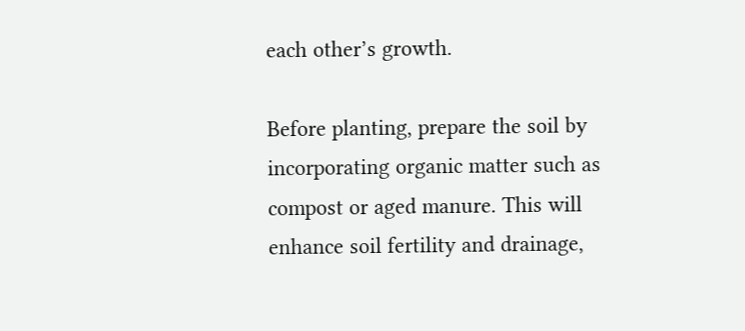each other’s growth.

Before planting, prepare the soil by incorporating organic matter such as compost or aged manure. This will enhance soil fertility and drainage,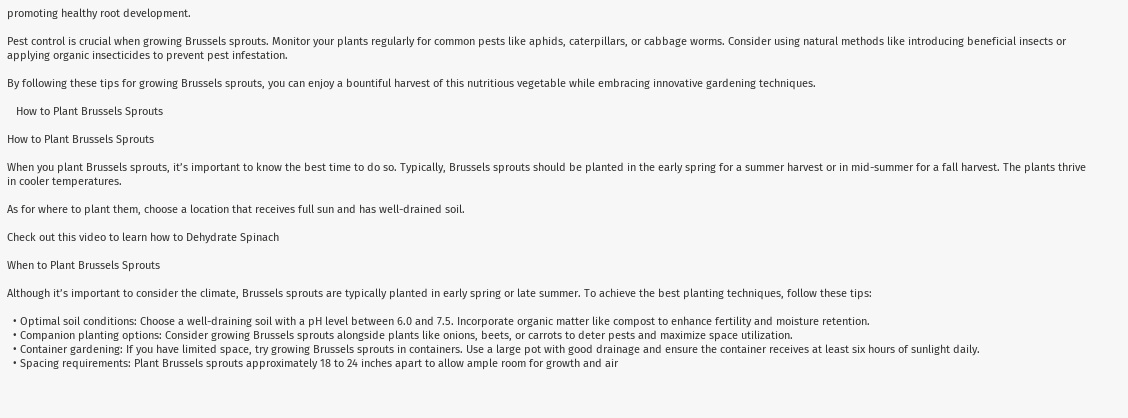promoting healthy root development.

Pest control is crucial when growing Brussels sprouts. Monitor your plants regularly for common pests like aphids, caterpillars, or cabbage worms. Consider using natural methods like introducing beneficial insects or applying organic insecticides to prevent pest infestation.

By following these tips for growing Brussels sprouts, you can enjoy a bountiful harvest of this nutritious vegetable while embracing innovative gardening techniques.

   How to Plant Brussels Sprouts

How to Plant Brussels Sprouts

When you plant Brussels sprouts, it’s important to know the best time to do so. Typically, Brussels sprouts should be planted in the early spring for a summer harvest or in mid-summer for a fall harvest. The plants thrive in cooler temperatures.

As for where to plant them, choose a location that receives full sun and has well-drained soil.

Check out this video to learn how to Dehydrate Spinach

When to Plant Brussels Sprouts

Although it’s important to consider the climate, Brussels sprouts are typically planted in early spring or late summer. To achieve the best planting techniques, follow these tips:

  • Optimal soil conditions: Choose a well-draining soil with a pH level between 6.0 and 7.5. Incorporate organic matter like compost to enhance fertility and moisture retention.
  • Companion planting options: Consider growing Brussels sprouts alongside plants like onions, beets, or carrots to deter pests and maximize space utilization.
  • Container gardening: If you have limited space, try growing Brussels sprouts in containers. Use a large pot with good drainage and ensure the container receives at least six hours of sunlight daily.
  • Spacing requirements: Plant Brussels sprouts approximately 18 to 24 inches apart to allow ample room for growth and air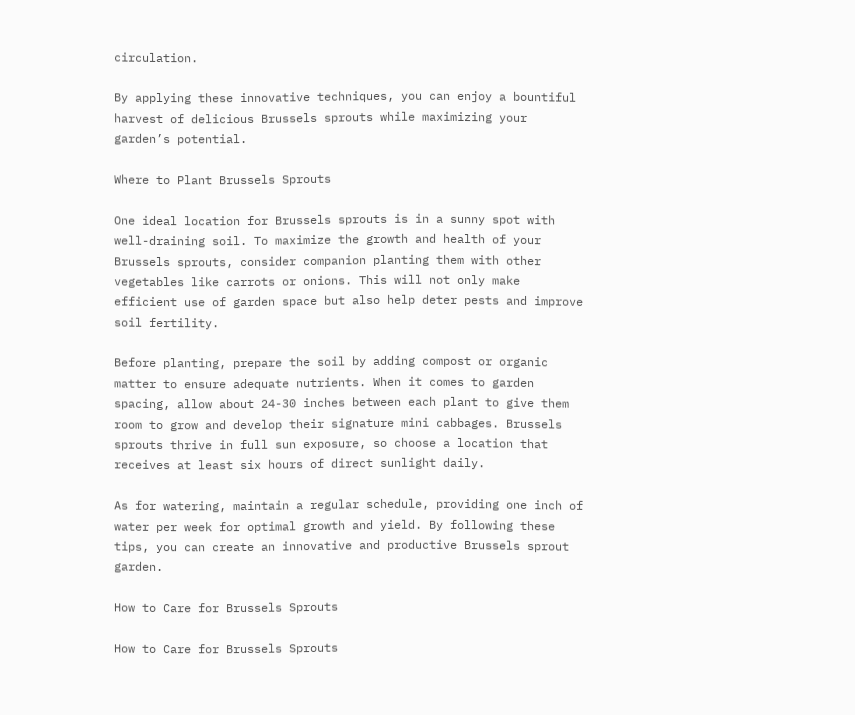circulation.

By applying these innovative techniques, you can enjoy a bountiful harvest of delicious Brussels sprouts while maximizing your garden’s potential.

Where to Plant Brussels Sprouts

One ideal location for Brussels sprouts is in a sunny spot with well-draining soil. To maximize the growth and health of your Brussels sprouts, consider companion planting them with other vegetables like carrots or onions. This will not only make efficient use of garden space but also help deter pests and improve soil fertility.

Before planting, prepare the soil by adding compost or organic matter to ensure adequate nutrients. When it comes to garden spacing, allow about 24-30 inches between each plant to give them room to grow and develop their signature mini cabbages. Brussels sprouts thrive in full sun exposure, so choose a location that receives at least six hours of direct sunlight daily.

As for watering, maintain a regular schedule, providing one inch of water per week for optimal growth and yield. By following these tips, you can create an innovative and productive Brussels sprout garden.

How to Care for Brussels Sprouts

How to Care for Brussels Sprouts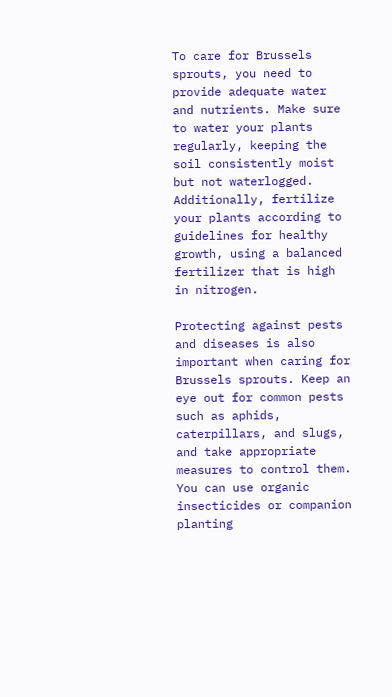To care for Brussels sprouts, you need to provide adequate water and nutrients. Make sure to water your plants regularly, keeping the soil consistently moist but not waterlogged. Additionally, fertilize your plants according to guidelines for healthy growth, using a balanced fertilizer that is high in nitrogen.

Protecting against pests and diseases is also important when caring for Brussels sprouts. Keep an eye out for common pests such as aphids, caterpillars, and slugs, and take appropriate measures to control them. You can use organic insecticides or companion planting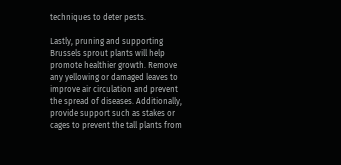techniques to deter pests.

Lastly, pruning and supporting Brussels sprout plants will help promote healthier growth. Remove any yellowing or damaged leaves to improve air circulation and prevent the spread of diseases. Additionally, provide support such as stakes or cages to prevent the tall plants from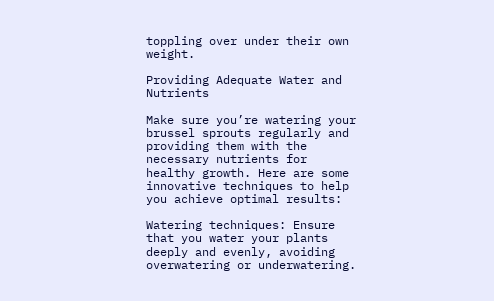toppling over under their own weight.

Providing Adequate Water and Nutrients

Make sure you’re watering your brussel sprouts regularly and providing them with the necessary nutrients for healthy growth. Here are some innovative techniques to help you achieve optimal results:

Watering techniques: Ensure that you water your plants deeply and evenly, avoiding overwatering or underwatering.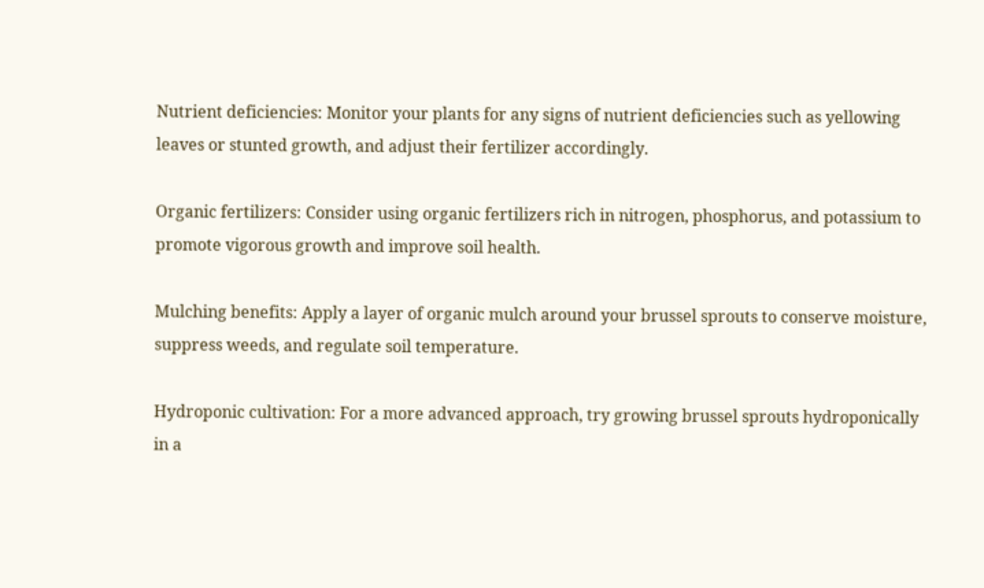Nutrient deficiencies: Monitor your plants for any signs of nutrient deficiencies such as yellowing leaves or stunted growth, and adjust their fertilizer accordingly.

Organic fertilizers: Consider using organic fertilizers rich in nitrogen, phosphorus, and potassium to promote vigorous growth and improve soil health.

Mulching benefits: Apply a layer of organic mulch around your brussel sprouts to conserve moisture, suppress weeds, and regulate soil temperature.

Hydroponic cultivation: For a more advanced approach, try growing brussel sprouts hydroponically in a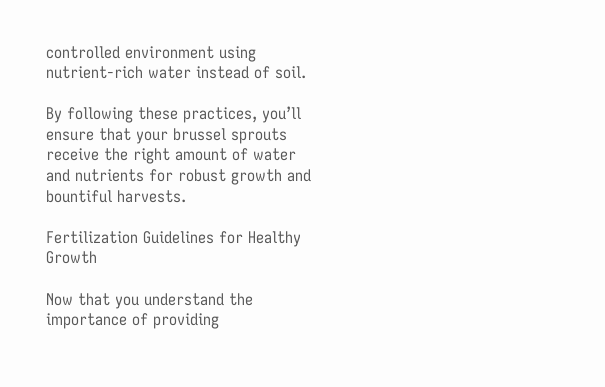controlled environment using nutrient-rich water instead of soil.

By following these practices, you’ll ensure that your brussel sprouts receive the right amount of water and nutrients for robust growth and bountiful harvests.

Fertilization Guidelines for Healthy Growth

Now that you understand the importance of providing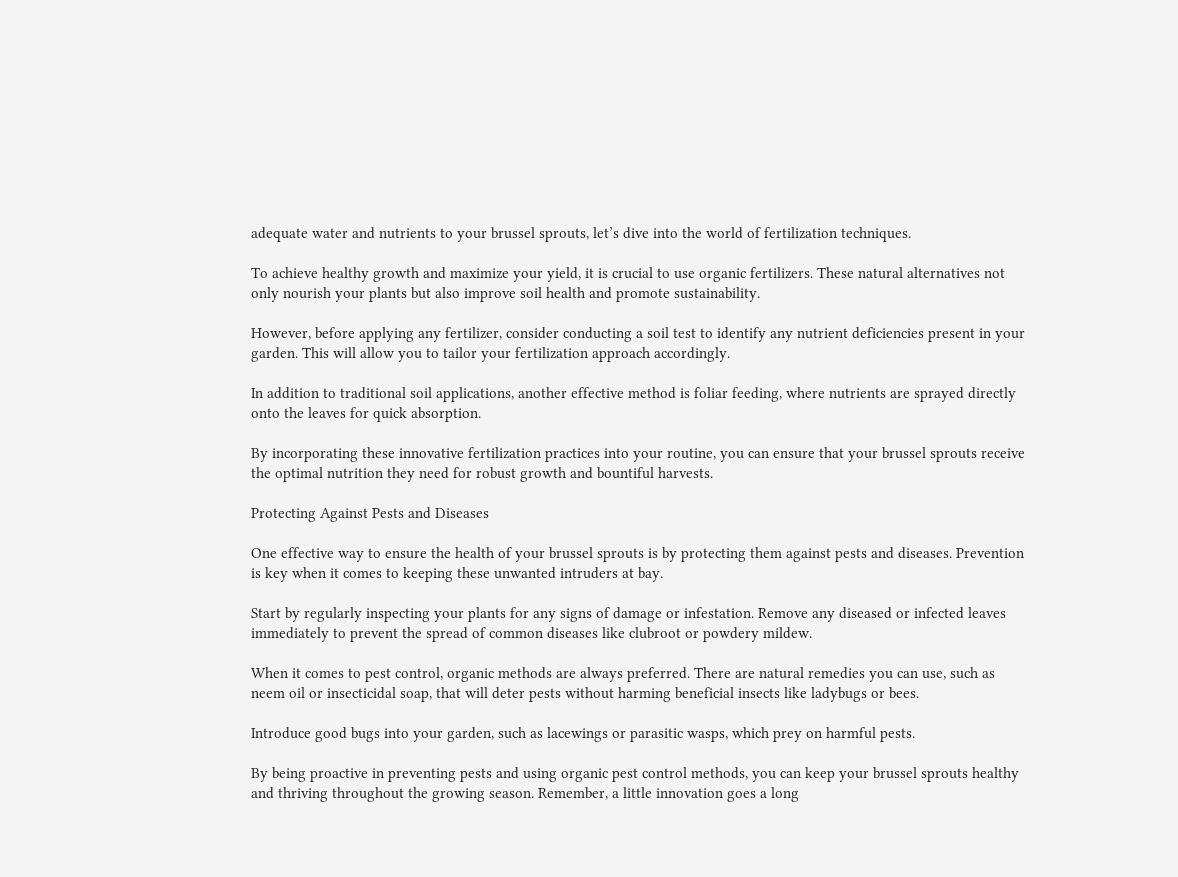adequate water and nutrients to your brussel sprouts, let’s dive into the world of fertilization techniques.

To achieve healthy growth and maximize your yield, it is crucial to use organic fertilizers. These natural alternatives not only nourish your plants but also improve soil health and promote sustainability.

However, before applying any fertilizer, consider conducting a soil test to identify any nutrient deficiencies present in your garden. This will allow you to tailor your fertilization approach accordingly.

In addition to traditional soil applications, another effective method is foliar feeding, where nutrients are sprayed directly onto the leaves for quick absorption.

By incorporating these innovative fertilization practices into your routine, you can ensure that your brussel sprouts receive the optimal nutrition they need for robust growth and bountiful harvests.

Protecting Against Pests and Diseases

One effective way to ensure the health of your brussel sprouts is by protecting them against pests and diseases. Prevention is key when it comes to keeping these unwanted intruders at bay.

Start by regularly inspecting your plants for any signs of damage or infestation. Remove any diseased or infected leaves immediately to prevent the spread of common diseases like clubroot or powdery mildew.

When it comes to pest control, organic methods are always preferred. There are natural remedies you can use, such as neem oil or insecticidal soap, that will deter pests without harming beneficial insects like ladybugs or bees.

Introduce good bugs into your garden, such as lacewings or parasitic wasps, which prey on harmful pests.

By being proactive in preventing pests and using organic pest control methods, you can keep your brussel sprouts healthy and thriving throughout the growing season. Remember, a little innovation goes a long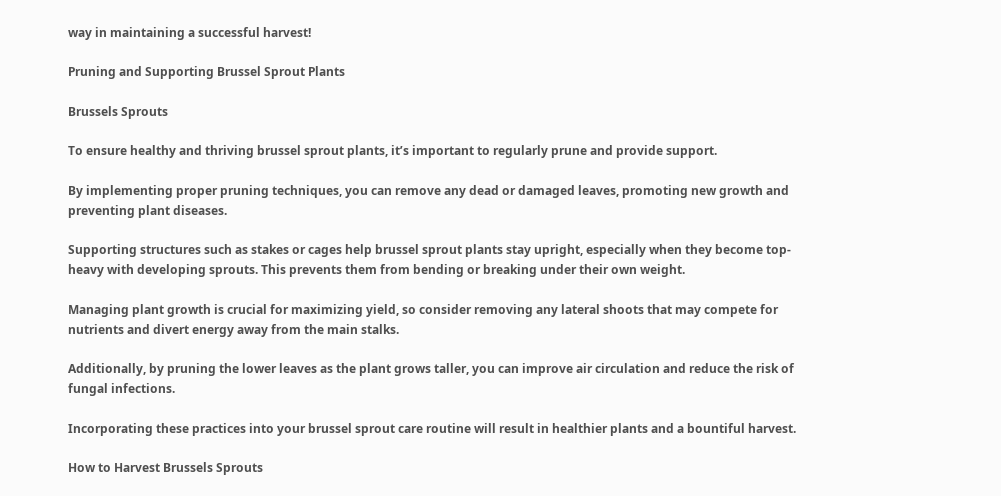way in maintaining a successful harvest!

Pruning and Supporting Brussel Sprout Plants

Brussels Sprouts

To ensure healthy and thriving brussel sprout plants, it’s important to regularly prune and provide support.

By implementing proper pruning techniques, you can remove any dead or damaged leaves, promoting new growth and preventing plant diseases.

Supporting structures such as stakes or cages help brussel sprout plants stay upright, especially when they become top-heavy with developing sprouts. This prevents them from bending or breaking under their own weight.

Managing plant growth is crucial for maximizing yield, so consider removing any lateral shoots that may compete for nutrients and divert energy away from the main stalks.

Additionally, by pruning the lower leaves as the plant grows taller, you can improve air circulation and reduce the risk of fungal infections.

Incorporating these practices into your brussel sprout care routine will result in healthier plants and a bountiful harvest.

How to Harvest Brussels Sprouts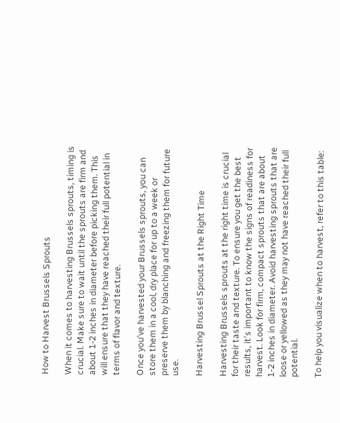How to Harvest Brussels Sprouts

When it comes to harvesting Brussels sprouts, timing is crucial. Make sure to wait until the sprouts are firm and about 1-2 inches in diameter before picking them. This will ensure that they have reached their full potential in terms of flavor and texture.

Once you’ve harvested your Brussels sprouts, you can store them in a cool, dry place for up to a week or preserve them by blanching and freezing them for future use.

Harvesting Brussel Sprouts at the Right Time

Harvesting Brussels sprouts at the right time is crucial for their taste and texture. To ensure you get the best results, it’s important to know the signs of readiness for harvest. Look for firm, compact sprouts that are about 1-2 inches in diameter. Avoid harvesting sprouts that are loose or yellowed as they may not have reached their full potential.

To help you visualize when to harvest, refer to this table: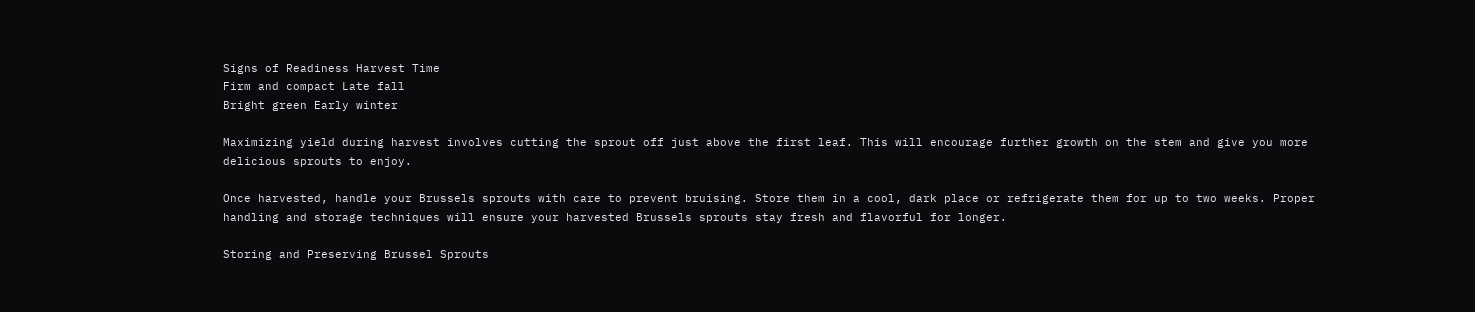Signs of Readiness Harvest Time
Firm and compact Late fall
Bright green Early winter

Maximizing yield during harvest involves cutting the sprout off just above the first leaf. This will encourage further growth on the stem and give you more delicious sprouts to enjoy.

Once harvested, handle your Brussels sprouts with care to prevent bruising. Store them in a cool, dark place or refrigerate them for up to two weeks. Proper handling and storage techniques will ensure your harvested Brussels sprouts stay fresh and flavorful for longer.

Storing and Preserving Brussel Sprouts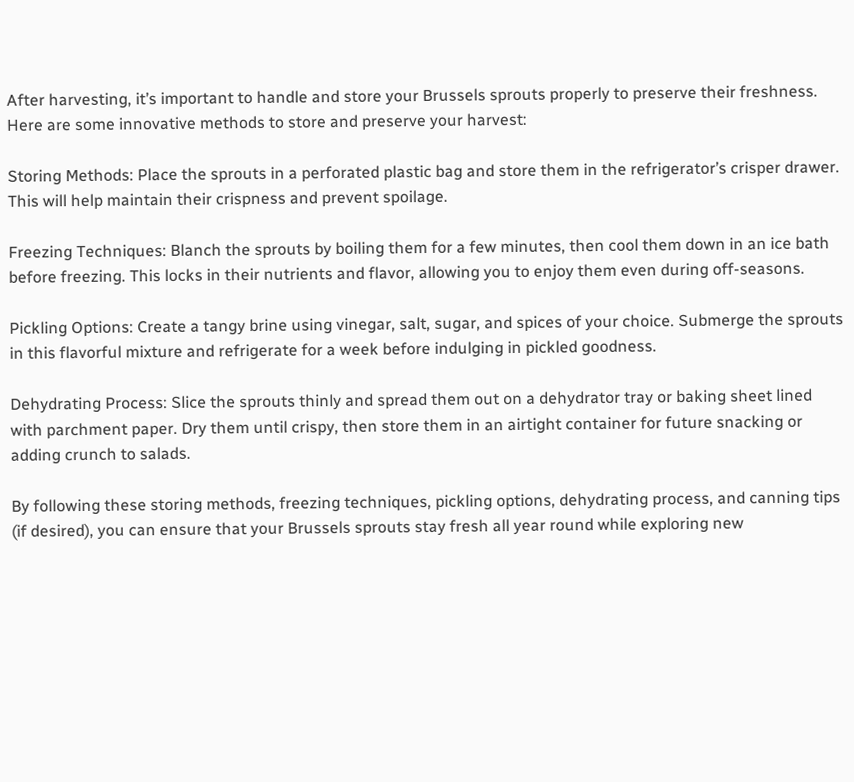After harvesting, it’s important to handle and store your Brussels sprouts properly to preserve their freshness. Here are some innovative methods to store and preserve your harvest:

Storing Methods: Place the sprouts in a perforated plastic bag and store them in the refrigerator’s crisper drawer. This will help maintain their crispness and prevent spoilage.

Freezing Techniques: Blanch the sprouts by boiling them for a few minutes, then cool them down in an ice bath before freezing. This locks in their nutrients and flavor, allowing you to enjoy them even during off-seasons.

Pickling Options: Create a tangy brine using vinegar, salt, sugar, and spices of your choice. Submerge the sprouts in this flavorful mixture and refrigerate for a week before indulging in pickled goodness.

Dehydrating Process: Slice the sprouts thinly and spread them out on a dehydrator tray or baking sheet lined with parchment paper. Dry them until crispy, then store them in an airtight container for future snacking or adding crunch to salads.

By following these storing methods, freezing techniques, pickling options, dehydrating process, and canning tips (if desired), you can ensure that your Brussels sprouts stay fresh all year round while exploring new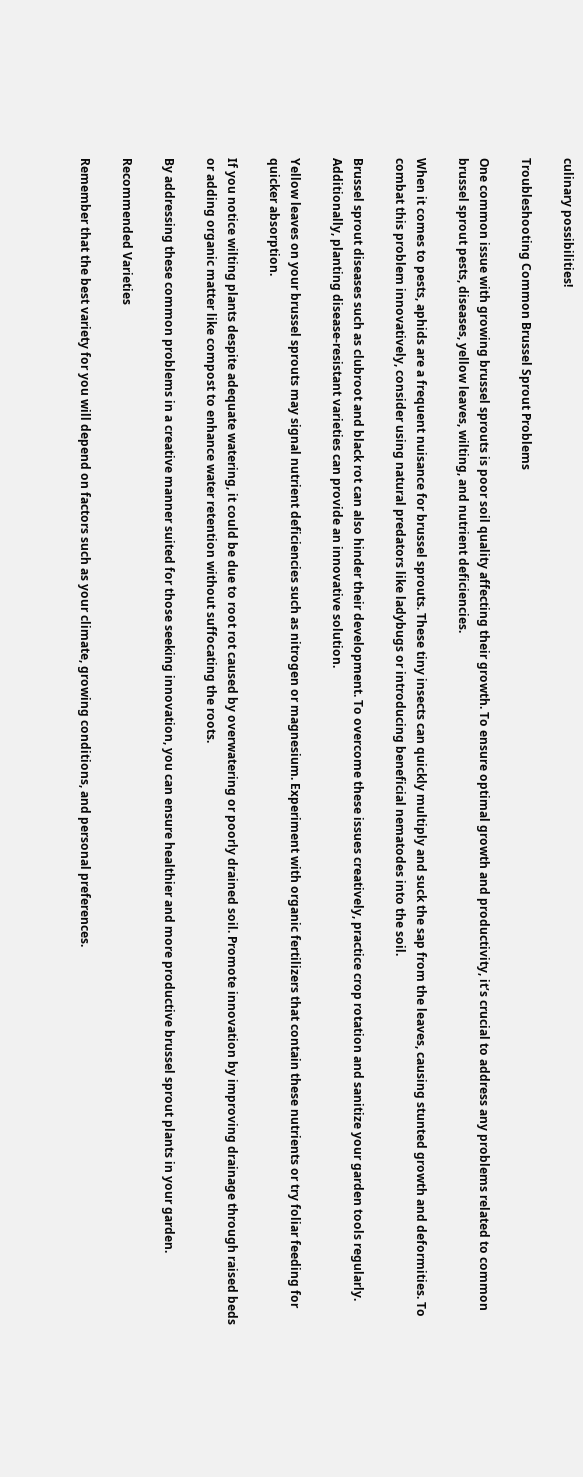culinary possibilities!

Troubleshooting Common Brussel Sprout Problems

One common issue with growing brussel sprouts is poor soil quality affecting their growth. To ensure optimal growth and productivity, it’s crucial to address any problems related to common brussel sprout pests, diseases, yellow leaves, wilting, and nutrient deficiencies.

When it comes to pests, aphids are a frequent nuisance for brussel sprouts. These tiny insects can quickly multiply and suck the sap from the leaves, causing stunted growth and deformities. To combat this problem innovatively, consider using natural predators like ladybugs or introducing beneficial nematodes into the soil.

Brussel sprout diseases such as clubroot and black rot can also hinder their development. To overcome these issues creatively, practice crop rotation and sanitize your garden tools regularly. Additionally, planting disease-resistant varieties can provide an innovative solution.

Yellow leaves on your brussel sprouts may signal nutrient deficiencies such as nitrogen or magnesium. Experiment with organic fertilizers that contain these nutrients or try foliar feeding for quicker absorption.

If you notice wilting plants despite adequate watering, it could be due to root rot caused by overwatering or poorly drained soil. Promote innovation by improving drainage through raised beds or adding organic matter like compost to enhance water retention without suffocating the roots.

By addressing these common problems in a creative manner suited for those seeking innovation, you can ensure healthier and more productive brussel sprout plants in your garden.

Recommended Varieties

Remember that the best variety for you will depend on factors such as your climate, growing conditions, and personal preferences.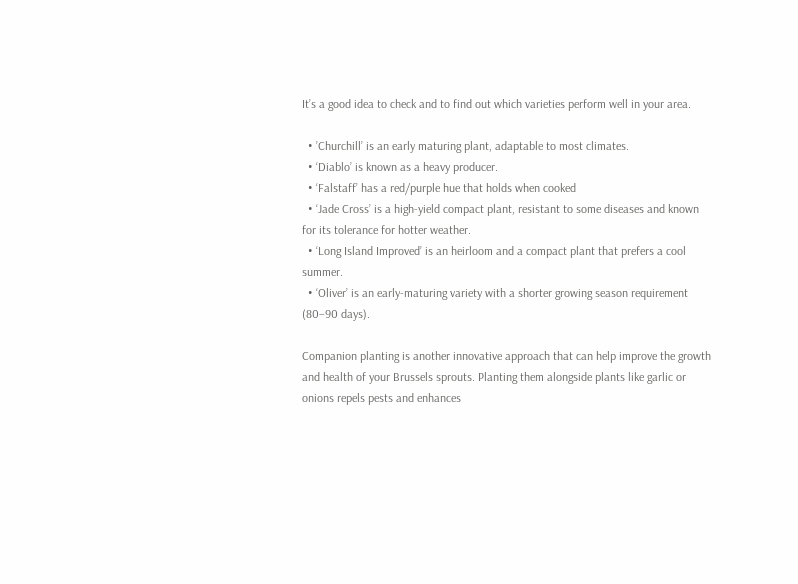It’s a good idea to check and to find out which varieties perform well in your area.

  • ’Churchill’ is an early maturing plant, adaptable to most climates.
  • ‘Diablo’ is known as a heavy producer.
  • ‘Falstaff’ has a red/purple hue that holds when cooked
  • ‘Jade Cross’ is a high-yield compact plant, resistant to some diseases and known for its tolerance for hotter weather.
  • ‘Long Island Improved’ is an heirloom and a compact plant that prefers a cool summer.
  • ‘Oliver’ is an early-maturing variety with a shorter growing season requirement (80–90 days).

Companion planting is another innovative approach that can help improve the growth and health of your Brussels sprouts. Planting them alongside plants like garlic or onions repels pests and enhances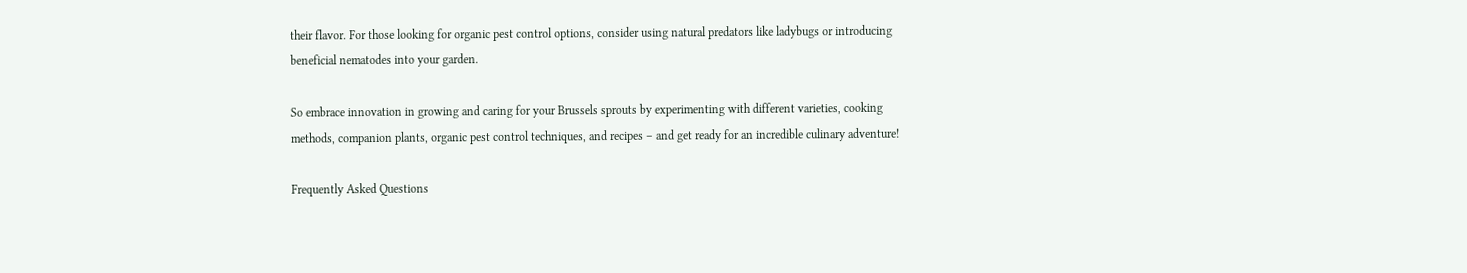their flavor. For those looking for organic pest control options, consider using natural predators like ladybugs or introducing beneficial nematodes into your garden.

So embrace innovation in growing and caring for your Brussels sprouts by experimenting with different varieties, cooking methods, companion plants, organic pest control techniques, and recipes – and get ready for an incredible culinary adventure!

Frequently Asked Questions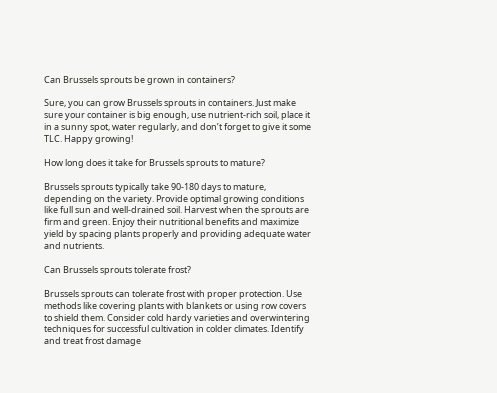Can Brussels sprouts be grown in containers?

Sure, you can grow Brussels sprouts in containers. Just make sure your container is big enough, use nutrient-rich soil, place it in a sunny spot, water regularly, and don’t forget to give it some TLC. Happy growing!

How long does it take for Brussels sprouts to mature?

Brussels sprouts typically take 90-180 days to mature, depending on the variety. Provide optimal growing conditions like full sun and well-drained soil. Harvest when the sprouts are firm and green. Enjoy their nutritional benefits and maximize yield by spacing plants properly and providing adequate water and nutrients.

Can Brussels sprouts tolerate frost?

Brussels sprouts can tolerate frost with proper protection. Use methods like covering plants with blankets or using row covers to shield them. Consider cold hardy varieties and overwintering techniques for successful cultivation in colder climates. Identify and treat frost damage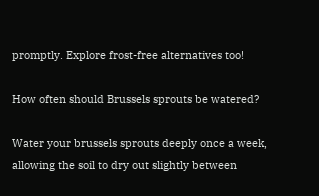promptly. Explore frost-free alternatives too!

How often should Brussels sprouts be watered?

Water your brussels sprouts deeply once a week, allowing the soil to dry out slightly between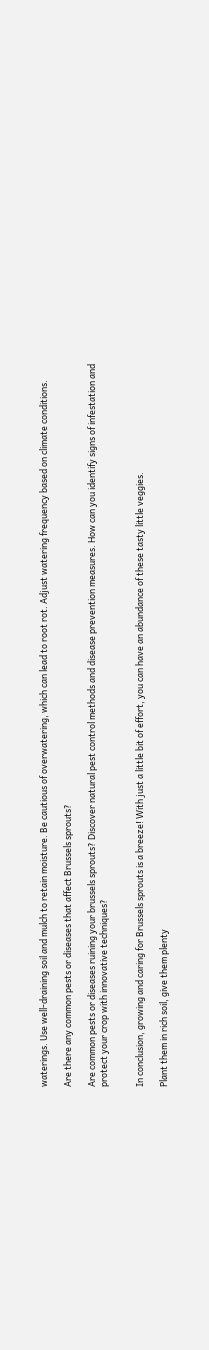waterings. Use well-draining soil and mulch to retain moisture. Be cautious of overwatering, which can lead to root rot. Adjust watering frequency based on climate conditions.

Are there any common pests or diseases that affect Brussels sprouts?

Are common pests or diseases ruining your brussels sprouts? Discover natural pest control methods and disease prevention measures. How can you identify signs of infestation and protect your crop with innovative techniques?


In conclusion, growing and caring for Brussels sprouts is a breeze! With just a little bit of effort, you can have an abundance of these tasty little veggies.

Plant them in rich soil, give them plenty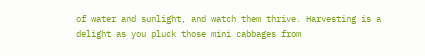of water and sunlight, and watch them thrive. Harvesting is a delight as you pluck those mini cabbages from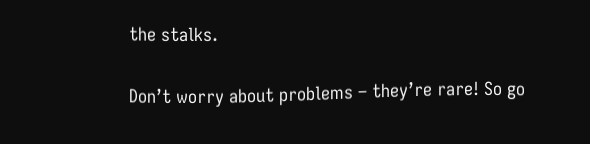the stalks.

Don’t worry about problems – they’re rare! So go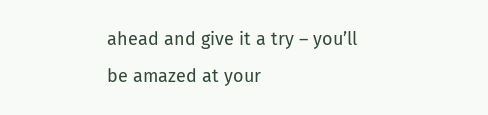ahead and give it a try – you’ll be amazed at your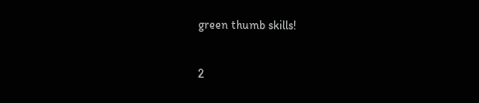green thumb skills!

2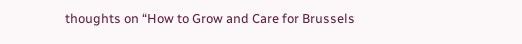thoughts on “How to Grow and Care for Brussels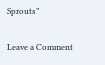Sprouts”

Leave a Comment